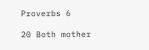Proverbs 6

20 Both mother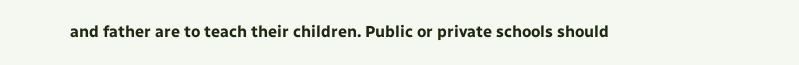and father are to teach their children. Public or private schools should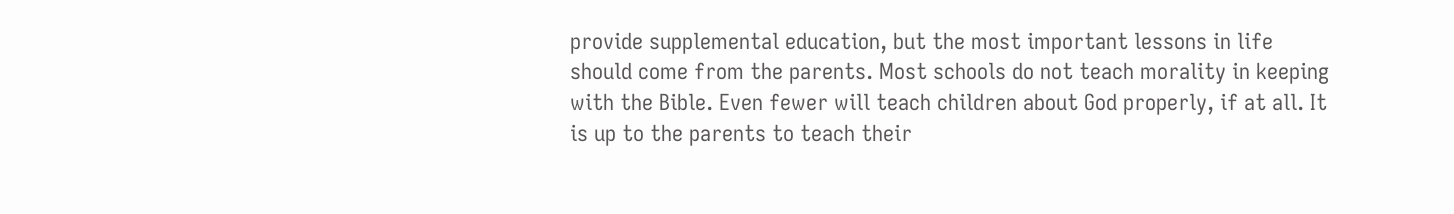provide supplemental education, but the most important lessons in life should come from the parents. Most schools do not teach morality in keeping with the Bible. Even fewer will teach children about God properly, if at all. It is up to the parents to teach their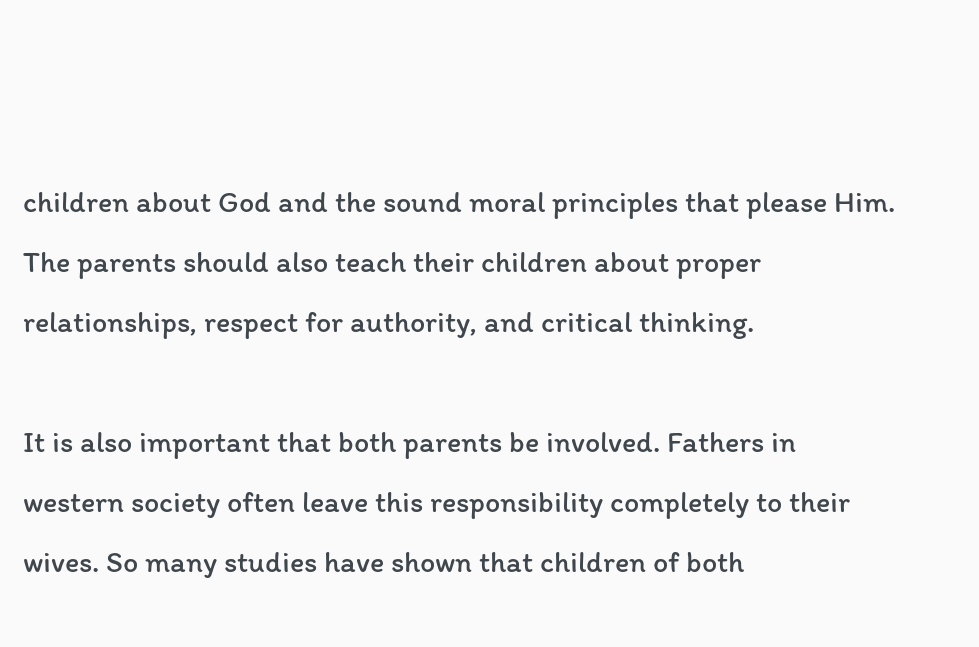children about God and the sound moral principles that please Him. The parents should also teach their children about proper relationships, respect for authority, and critical thinking.

It is also important that both parents be involved. Fathers in western society often leave this responsibility completely to their wives. So many studies have shown that children of both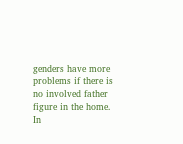genders have more problems if there is no involved father figure in the home. In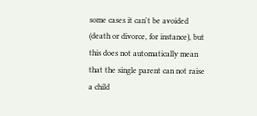some cases it can't be avoided (death or divorce, for instance), but this does not automatically mean that the single parent can not raise a child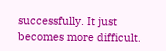successfully. It just becomes more difficult.